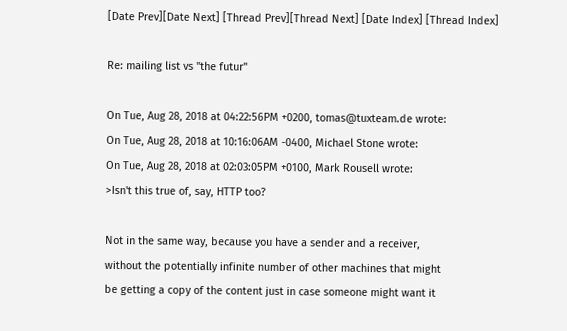[Date Prev][Date Next] [Thread Prev][Thread Next] [Date Index] [Thread Index]

Re: mailing list vs "the futur"

On Tue, Aug 28, 2018 at 04:22:56PM +0200, tomas@tuxteam.de wrote:
On Tue, Aug 28, 2018 at 10:16:06AM -0400, Michael Stone wrote:
On Tue, Aug 28, 2018 at 02:03:05PM +0100, Mark Rousell wrote:
>Isn't this true of, say, HTTP too?

Not in the same way, because you have a sender and a receiver,
without the potentially infinite number of other machines that might
be getting a copy of the content just in case someone might want it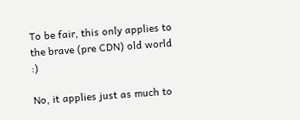To be fair, this only applies to the brave (pre CDN) old world :)

No, it applies just as much to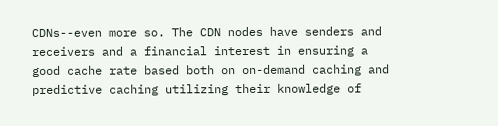CDNs--even more so. The CDN nodes have senders and receivers and a financial interest in ensuring a good cache rate based both on on-demand caching and predictive caching utilizing their knowledge of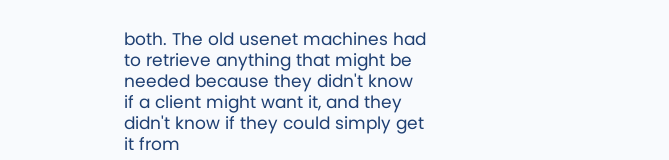both. The old usenet machines had to retrieve anything that might be needed because they didn't know if a client might want it, and they didn't know if they could simply get it from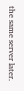the same server later.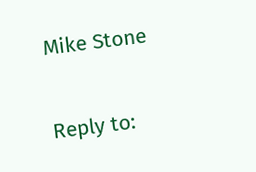Mike Stone

Reply to: